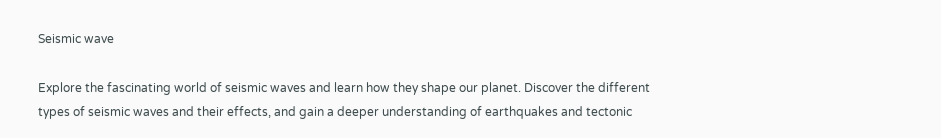Seismic wave

Explore the fascinating world of seismic waves and learn how they shape our planet. Discover the different types of seismic waves and their effects, and gain a deeper understanding of earthquakes and tectonic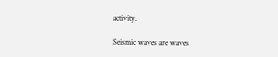activity.

Seismic waves are waves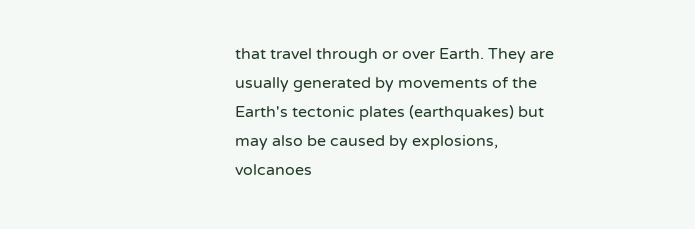that travel through or over Earth. They are usually generated by movements of the Earth's tectonic plates (earthquakes) but may also be caused by explosions, volcanoes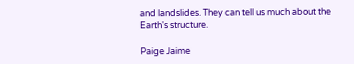and landslides. They can tell us much about the Earth's structure.

Paige Jaime